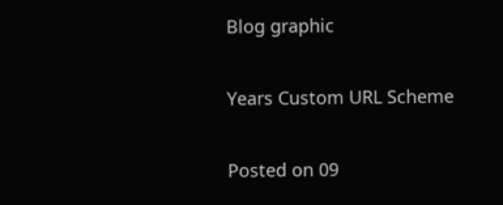Blog graphic

Years Custom URL Scheme

Posted on 09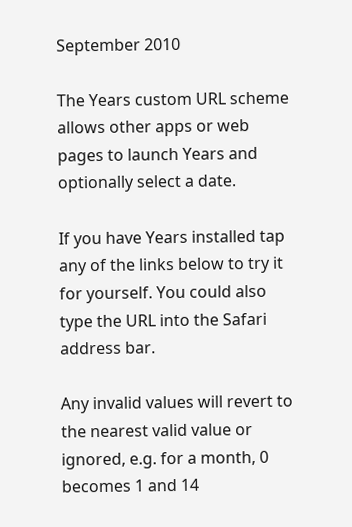September 2010

The Years custom URL scheme allows other apps or web pages to launch Years and optionally select a date.

If you have Years installed tap any of the links below to try it for yourself. You could also type the URL into the Safari address bar.

Any invalid values will revert to the nearest valid value or ignored, e.g. for a month, 0 becomes 1 and 14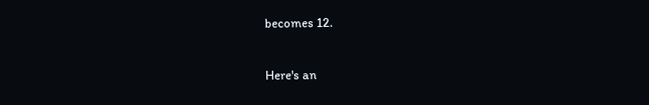becomes 12.

Here's an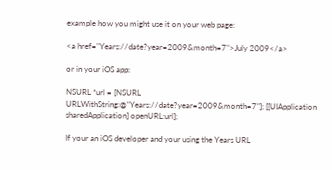example how you might use it on your web page:

<a href="Years://date?year=2009&month=7">July 2009</a>

or in your iOS app:

NSURL *url = [NSURL URLWithString:@"Years://date?year=2009&month=7"]; [[UIApplication sharedApplication] openURL:url];

If your an iOS developer and your using the Years URL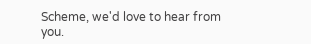Scheme, we'd love to hear from you.